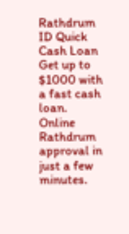Rathdrum ID Quick Cash Loan
Get up to $1000 with a fast cash loan. Online Rathdrum approval in just a few minutes.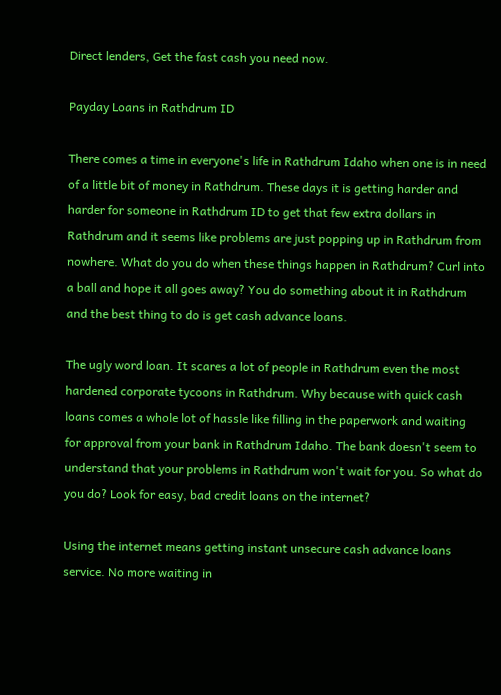Direct lenders, Get the fast cash you need now.

Payday Loans in Rathdrum ID

There comes a time in everyone's life in Rathdrum Idaho when one is in need of a little bit of money in Rathdrum. These days it is getting harder and harder for someone in Rathdrum ID to get that few extra dollars in Rathdrum and it seems like problems are just popping up in Rathdrum from nowhere. What do you do when these things happen in Rathdrum? Curl into a ball and hope it all goes away? You do something about it in Rathdrum and the best thing to do is get cash advance loans.

The ugly word loan. It scares a lot of people in Rathdrum even the most hardened corporate tycoons in Rathdrum. Why because with quick cash loans comes a whole lot of hassle like filling in the paperwork and waiting for approval from your bank in Rathdrum Idaho. The bank doesn't seem to understand that your problems in Rathdrum won't wait for you. So what do you do? Look for easy, bad credit loans on the internet?

Using the internet means getting instant unsecure cash advance loans service. No more waiting in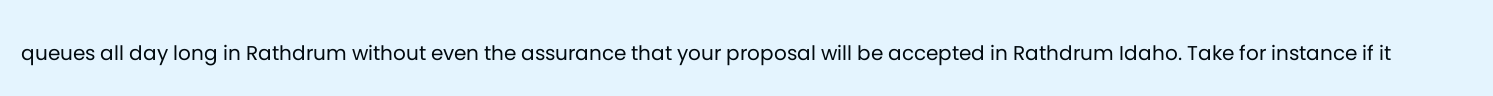queues all day long in Rathdrum without even the assurance that your proposal will be accepted in Rathdrum Idaho. Take for instance if it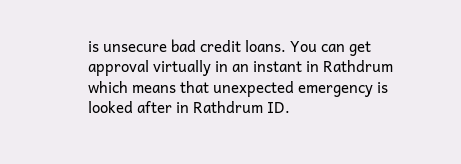is unsecure bad credit loans. You can get approval virtually in an instant in Rathdrum which means that unexpected emergency is looked after in Rathdrum ID.